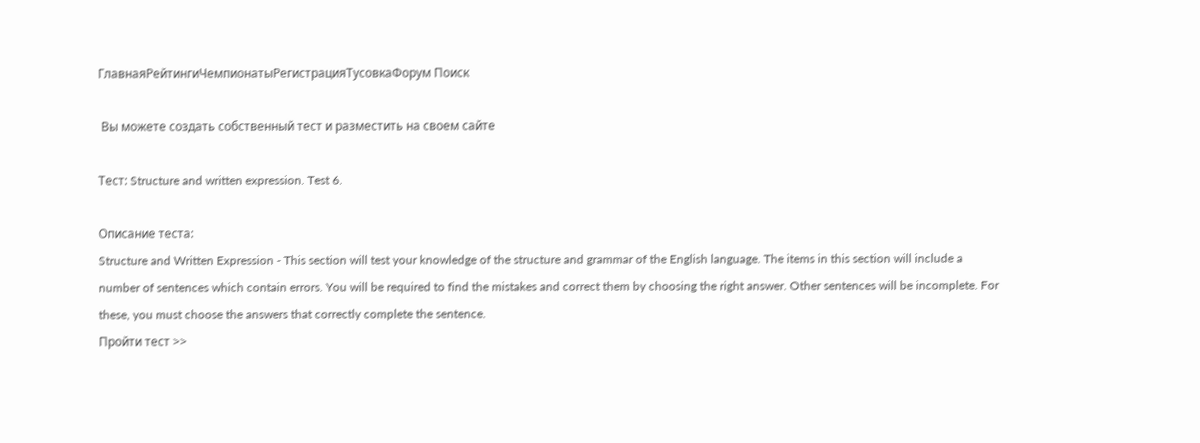ГлавнаяРейтингиЧемпионатыРегистрацияТусовкаФорум Поиск

 Вы можете создать собственный тест и разместить на своем сайте

Тест: Structure and written expression. Test 6.

Описание теста:
Structure and Written Expression - This section will test your knowledge of the structure and grammar of the English language. The items in this section will include a number of sentences which contain errors. You will be required to find the mistakes and correct them by choosing the right answer. Other sentences will be incomplete. For these, you must choose the answers that correctly complete the sentence.
Пройти тест >>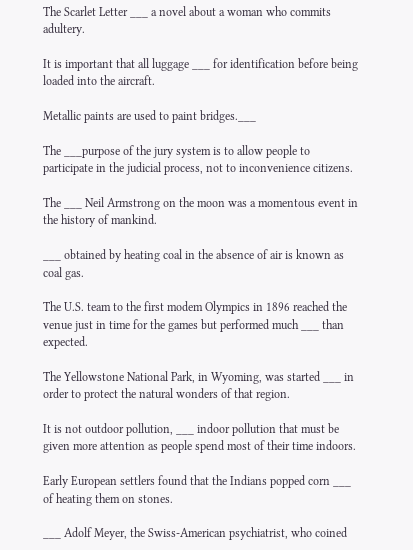The Scarlet Letter ___ a novel about a woman who commits adultery.

It is important that all luggage ___ for identification before being loaded into the aircraft.

Metallic paints are used to paint bridges.___

The ___purpose of the jury system is to allow people to participate in the judicial process, not to inconvenience citizens.

The ___ Neil Armstrong on the moon was a momentous event in the history of mankind.

___ obtained by heating coal in the absence of air is known as coal gas.

The U.S. team to the first modem Olympics in 1896 reached the venue just in time for the games but performed much ___ than expected.

The Yellowstone National Park, in Wyoming, was started ___ in order to protect the natural wonders of that region.

It is not outdoor pollution, ___ indoor pollution that must be given more attention as people spend most of their time indoors.

Early European settlers found that the Indians popped corn ___ of heating them on stones.

___ Adolf Meyer, the Swiss-American psychiatrist, who coined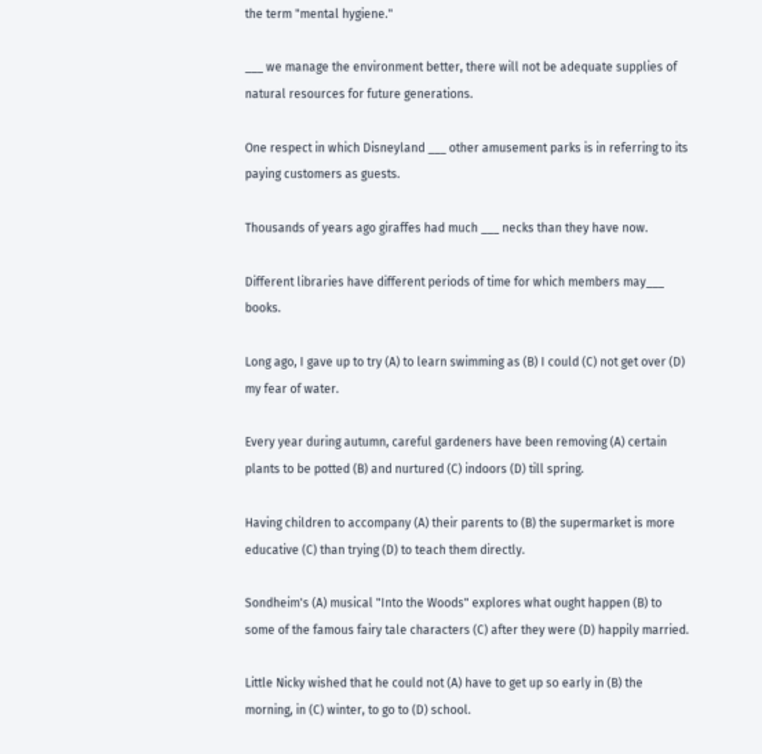the term "mental hygiene."

___ we manage the environment better, there will not be adequate supplies of natural resources for future generations.

One respect in which Disneyland ___ other amusement parks is in referring to its paying customers as guests.

Thousands of years ago giraffes had much ___ necks than they have now.

Different libraries have different periods of time for which members may___ books.

Long ago, I gave up to try (A) to learn swimming as (B) I could (C) not get over (D) my fear of water.

Every year during autumn, careful gardeners have been removing (A) certain plants to be potted (B) and nurtured (C) indoors (D) till spring.

Having children to accompany (A) their parents to (B) the supermarket is more educative (C) than trying (D) to teach them directly.

Sondheim's (A) musical "Into the Woods" explores what ought happen (B) to some of the famous fairy tale characters (C) after they were (D) happily married.

Little Nicky wished that he could not (A) have to get up so early in (B) the morning, in (C) winter, to go to (D) school.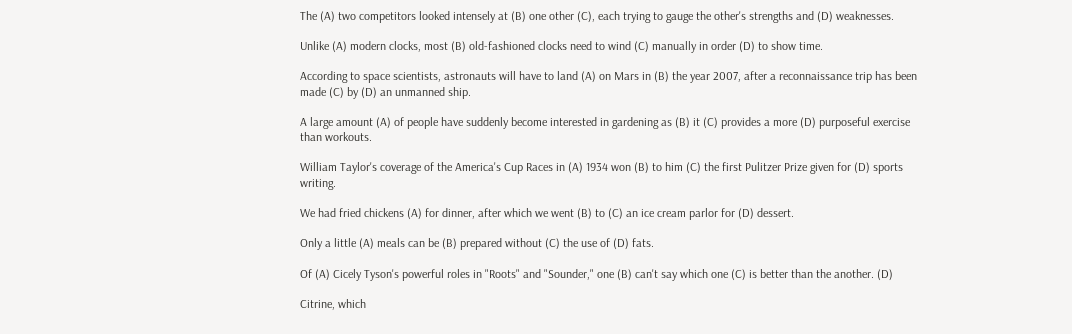The (A) two competitors looked intensely at (B) one other (C), each trying to gauge the other's strengths and (D) weaknesses.

Unlike (A) modern clocks, most (B) old-fashioned clocks need to wind (C) manually in order (D) to show time.

According to space scientists, astronauts will have to land (A) on Mars in (B) the year 2007, after a reconnaissance trip has been made (C) by (D) an unmanned ship.

A large amount (A) of people have suddenly become interested in gardening as (B) it (C) provides a more (D) purposeful exercise than workouts.

William Taylor's coverage of the America's Cup Races in (A) 1934 won (B) to him (C) the first Pulitzer Prize given for (D) sports writing.

We had fried chickens (A) for dinner, after which we went (B) to (C) an ice cream parlor for (D) dessert.

Only a little (A) meals can be (B) prepared without (C) the use of (D) fats.

Of (A) Cicely Tyson's powerful roles in "Roots" and "Sounder," one (B) can't say which one (C) is better than the another. (D)

Citrine, which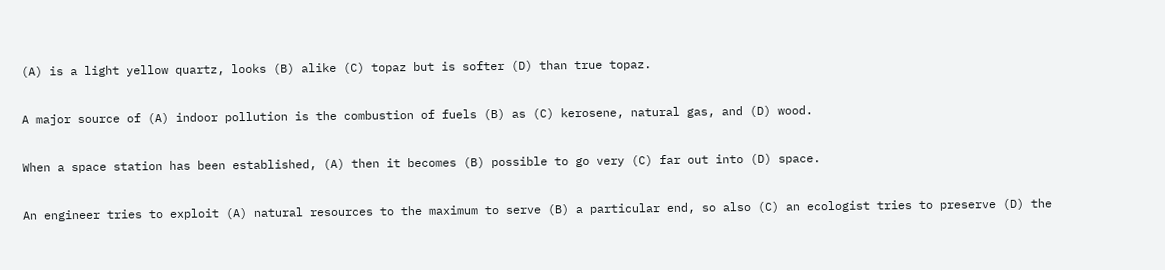(A) is a light yellow quartz, looks (B) alike (C) topaz but is softer (D) than true topaz.

A major source of (A) indoor pollution is the combustion of fuels (B) as (C) kerosene, natural gas, and (D) wood.

When a space station has been established, (A) then it becomes (B) possible to go very (C) far out into (D) space.

An engineer tries to exploit (A) natural resources to the maximum to serve (B) a particular end, so also (C) an ecologist tries to preserve (D) the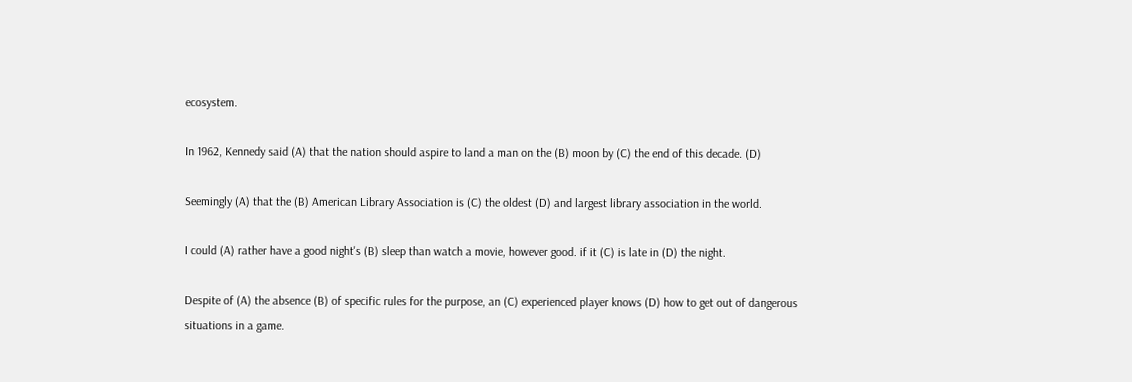ecosystem.

In 1962, Kennedy said (A) that the nation should aspire to land a man on the (B) moon by (C) the end of this decade. (D)

Seemingly (A) that the (B) American Library Association is (C) the oldest (D) and largest library association in the world.

I could (A) rather have a good night's (B) sleep than watch a movie, however good. if it (C) is late in (D) the night.

Despite of (A) the absence (B) of specific rules for the purpose, an (C) experienced player knows (D) how to get out of dangerous situations in a game.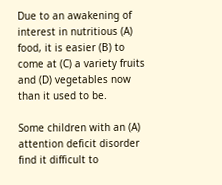Due to an awakening of interest in nutritious (A) food, it is easier (B) to come at (C) a variety fruits and (D) vegetables now than it used to be.

Some children with an (A) attention deficit disorder find it difficult to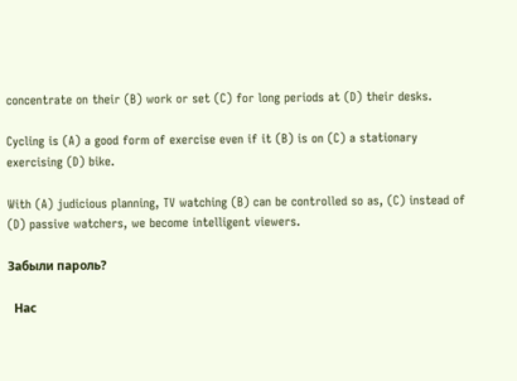concentrate on their (B) work or set (C) for long periods at (D) their desks.

Cycling is (A) a good form of exercise even if it (B) is on (C) a stationary exercising (D) bike.

With (A) judicious planning, TV watching (B) can be controlled so as, (C) instead of (D) passive watchers, we become intelligent viewers.

Забыли пароль?

  Нас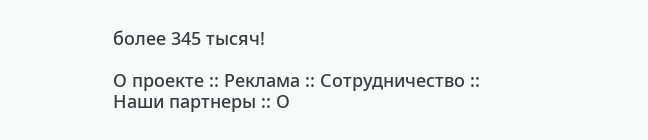более 345 тысяч!

О проекте :: Реклама :: Сотрудничество :: Наши партнеры :: О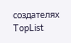создателях
TopList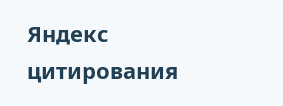Яндекс цитирования